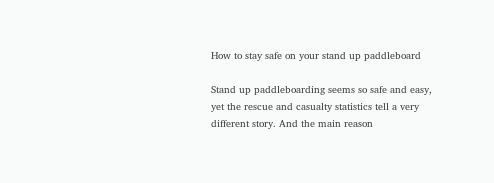How to stay safe on your stand up paddleboard

Stand up paddleboarding seems so safe and easy, yet the rescue and casualty statistics tell a very different story. And the main reason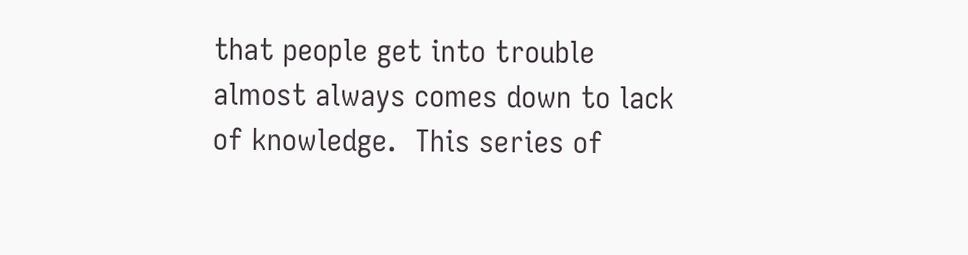that people get into trouble almost always comes down to lack of knowledge.  This series of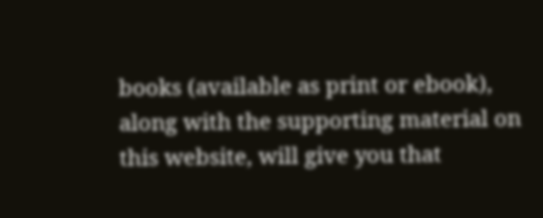books (available as print or ebook), along with the supporting material on this website, will give you that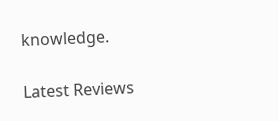knowledge.

Latest Reviews